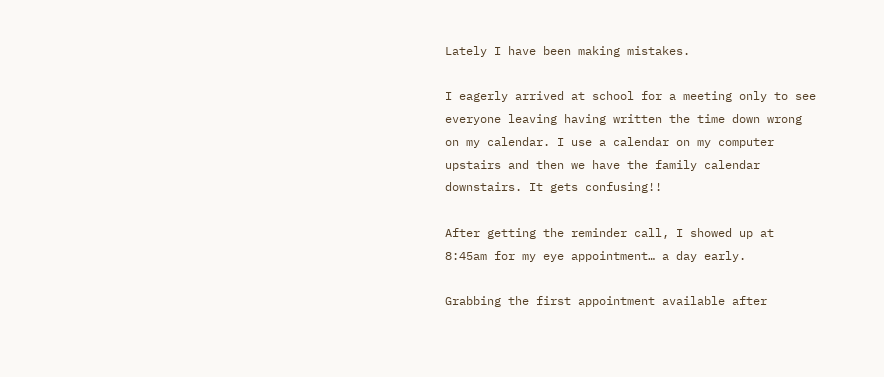Lately I have been making mistakes.

I eagerly arrived at school for a meeting only to see everyone leaving having written the time down wrong on my calendar. I use a calendar on my computer upstairs and then we have the family calendar downstairs. It gets confusing!!

After getting the reminder call, I showed up at 8:45am for my eye appointment… a day early.

Grabbing the first appointment available after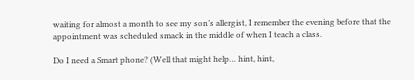waiting for almost a month to see my son’s allergist, I remember the evening before that the appointment was scheduled smack in the middle of when I teach a class.

Do I need a Smart phone? (Well that might help… hint, hint,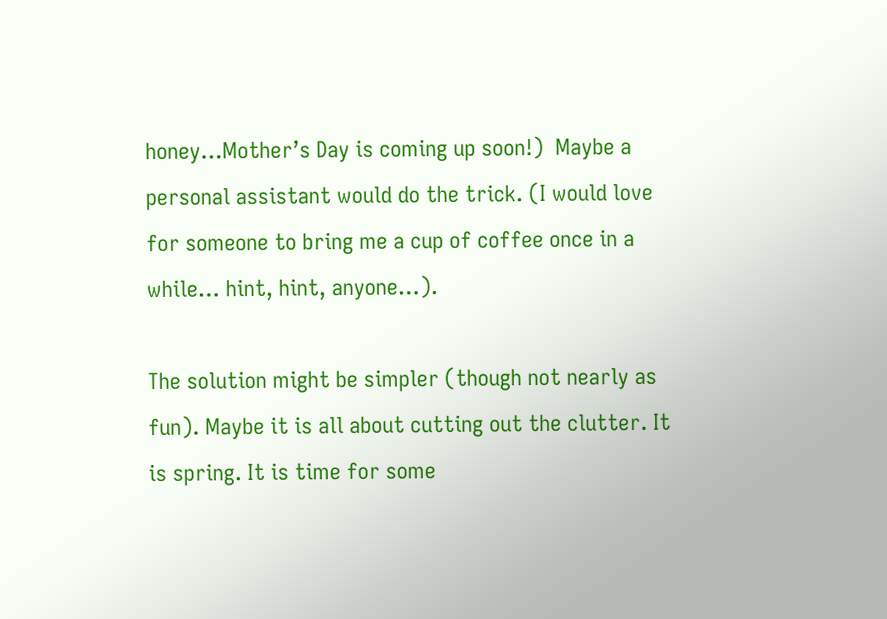honey…Mother’s Day is coming up soon!)  Maybe a personal assistant would do the trick. (I would love for someone to bring me a cup of coffee once in a while… hint, hint, anyone…).

The solution might be simpler (though not nearly as fun). Maybe it is all about cutting out the clutter. It is spring. It is time for some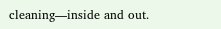cleaning—inside and out.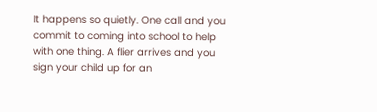It happens so quietly. One call and you commit to coming into school to help with one thing. A flier arrives and you sign your child up for an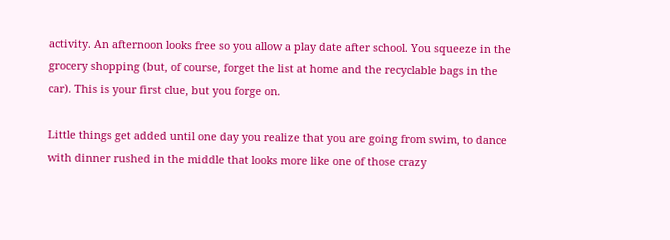activity. An afternoon looks free so you allow a play date after school. You squeeze in the grocery shopping (but, of course, forget the list at home and the recyclable bags in the car). This is your first clue, but you forge on.

Little things get added until one day you realize that you are going from swim, to dance with dinner rushed in the middle that looks more like one of those crazy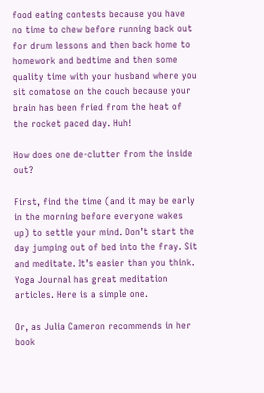food eating contests because you have no time to chew before running back out for drum lessons and then back home to homework and bedtime and then some quality time with your husband where you sit comatose on the couch because your brain has been fried from the heat of the rocket paced day. Huh!

How does one de-clutter from the inside out?

First, find the time (and it may be early in the morning before everyone wakes up) to settle your mind. Don’t start the day jumping out of bed into the fray. Sit and meditate. It’s easier than you think. Yoga Journal has great meditation articles. Here is a simple one.

Or, as Julia Cameron recommends in her book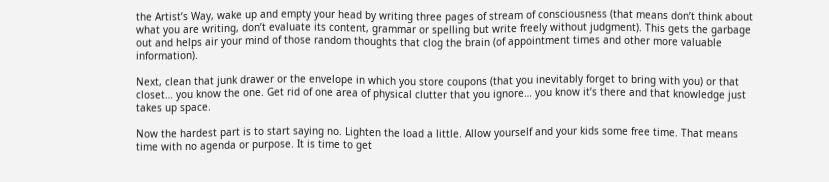the Artist’s Way, wake up and empty your head by writing three pages of stream of consciousness (that means don’t think about what you are writing, don’t evaluate its content, grammar or spelling but write freely without judgment). This gets the garbage out and helps air your mind of those random thoughts that clog the brain (of appointment times and other more valuable information).

Next, clean that junk drawer or the envelope in which you store coupons (that you inevitably forget to bring with you) or that closet… you know the one. Get rid of one area of physical clutter that you ignore… you know it’s there and that knowledge just takes up space.

Now the hardest part is to start saying no. Lighten the load a little. Allow yourself and your kids some free time. That means time with no agenda or purpose. It is time to get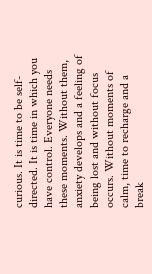curious. It is time to be self-directed. It is time in which you have control. Everyone needs these moments. Without them, anxiety develops and a feeling of being lost and without focus occurs. Without moments of calm, time to recharge and a break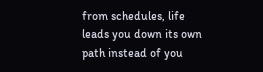from schedules, life leads you down its own path instead of you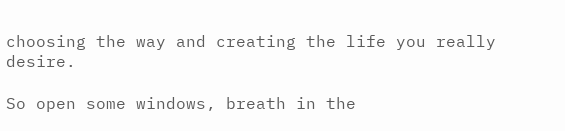choosing the way and creating the life you really desire.

So open some windows, breath in the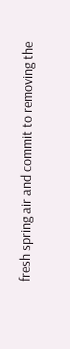fresh spring air and commit to removing the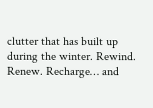clutter that has built up during the winter. Rewind. Renew. Recharge… and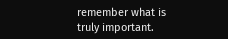remember what is truly important.